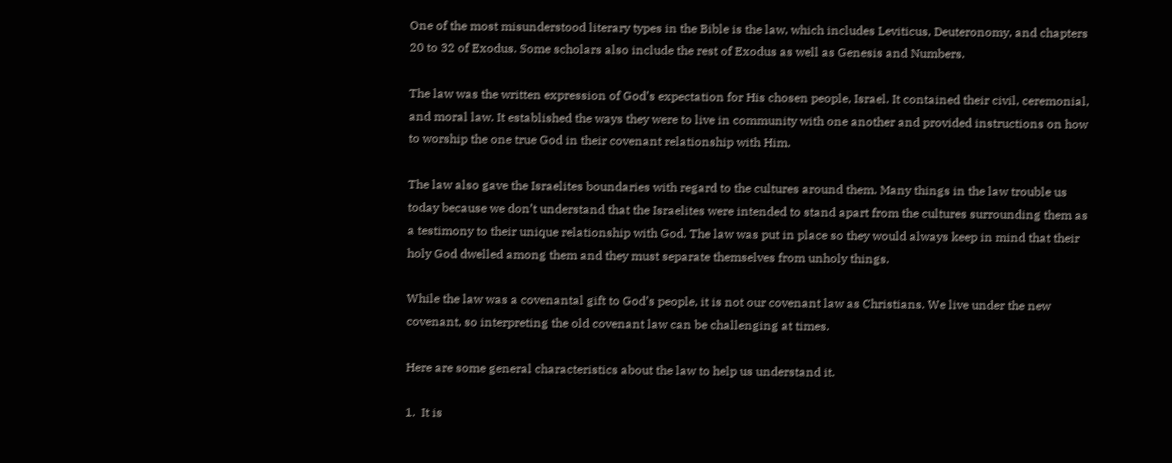One of the most misunderstood literary types in the Bible is the law, which includes Leviticus, Deuteronomy, and chapters 20 to 32 of Exodus. Some scholars also include the rest of Exodus as well as Genesis and Numbers.

The law was the written expression of God’s expectation for His chosen people, Israel. It contained their civil, ceremonial, and moral law. It established the ways they were to live in community with one another and provided instructions on how to worship the one true God in their covenant relationship with Him.

The law also gave the Israelites boundaries with regard to the cultures around them. Many things in the law trouble us today because we don’t understand that the Israelites were intended to stand apart from the cultures surrounding them as a testimony to their unique relationship with God. The law was put in place so they would always keep in mind that their holy God dwelled among them and they must separate themselves from unholy things.

While the law was a covenantal gift to God’s people, it is not our covenant law as Christians. We live under the new covenant, so interpreting the old covenant law can be challenging at times.

Here are some general characteristics about the law to help us understand it.

1.  It is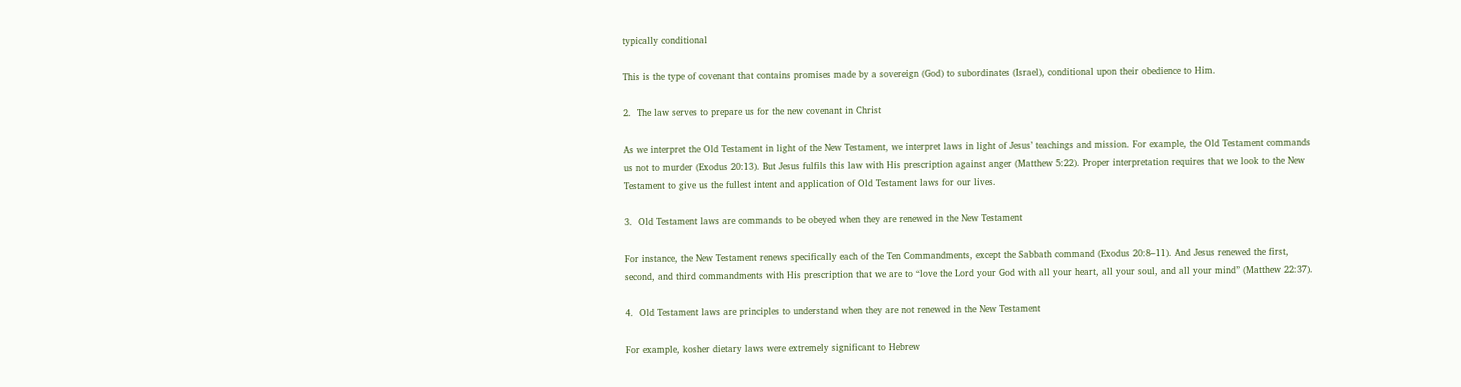typically conditional

This is the type of covenant that contains promises made by a sovereign (God) to subordinates (Israel), conditional upon their obedience to Him.

2.  The law serves to prepare us for the new covenant in Christ

As we interpret the Old Testament in light of the New Testament, we interpret laws in light of Jesus’ teachings and mission. For example, the Old Testament commands us not to murder (Exodus 20:13). But Jesus fulfils this law with His prescription against anger (Matthew 5:22). Proper interpretation requires that we look to the New Testament to give us the fullest intent and application of Old Testament laws for our lives.

3.  Old Testament laws are commands to be obeyed when they are renewed in the New Testament

For instance, the New Testament renews specifically each of the Ten Commandments, except the Sabbath command (Exodus 20:8–11). And Jesus renewed the first, second, and third commandments with His prescription that we are to “love the Lord your God with all your heart, all your soul, and all your mind” (Matthew 22:37).

4.  Old Testament laws are principles to understand when they are not renewed in the New Testament

For example, kosher dietary laws were extremely significant to Hebrew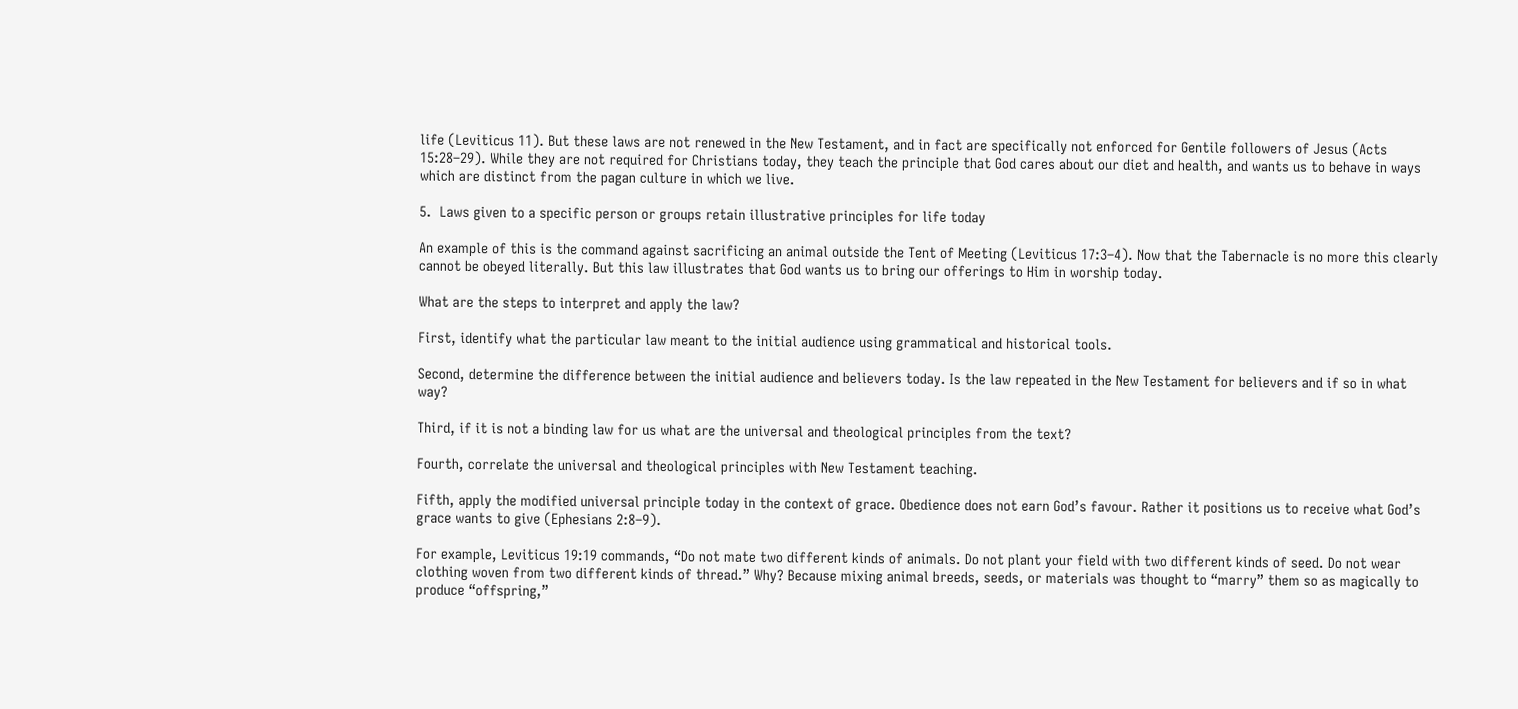life (Leviticus 11). But these laws are not renewed in the New Testament, and in fact are specifically not enforced for Gentile followers of Jesus (Acts 15:28–29). While they are not required for Christians today, they teach the principle that God cares about our diet and health, and wants us to behave in ways which are distinct from the pagan culture in which we live.

5.  Laws given to a specific person or groups retain illustrative principles for life today

An example of this is the command against sacrificing an animal outside the Tent of Meeting (Leviticus 17:3–4). Now that the Tabernacle is no more this clearly cannot be obeyed literally. But this law illustrates that God wants us to bring our offerings to Him in worship today.

What are the steps to interpret and apply the law?

First, identify what the particular law meant to the initial audience using grammatical and historical tools.

Second, determine the difference between the initial audience and believers today. Is the law repeated in the New Testament for believers and if so in what way?

Third, if it is not a binding law for us what are the universal and theological principles from the text?

Fourth, correlate the universal and theological principles with New Testament teaching.

Fifth, apply the modified universal principle today in the context of grace. Obedience does not earn God’s favour. Rather it positions us to receive what God’s grace wants to give (Ephesians 2:8–9).

For example, Leviticus 19:19 commands, “Do not mate two different kinds of animals. Do not plant your field with two different kinds of seed. Do not wear clothing woven from two different kinds of thread.” Why? Because mixing animal breeds, seeds, or materials was thought to “marry” them so as magically to produce “offspring,”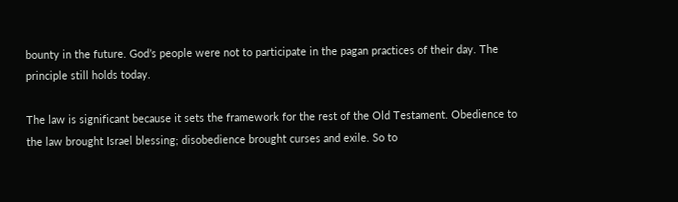bounty in the future. God’s people were not to participate in the pagan practices of their day. The principle still holds today.

The law is significant because it sets the framework for the rest of the Old Testament. Obedience to the law brought Israel blessing; disobedience brought curses and exile. So to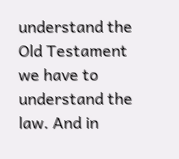understand the Old Testament we have to understand the law. And in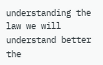understanding the law we will understand better the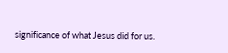significance of what Jesus did for us.